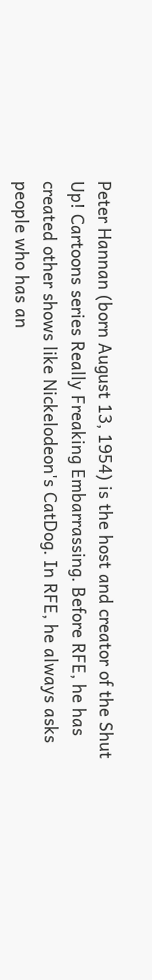Peter Hannan (born August 13, 1954) is the host and creator of the Shut Up! Cartoons series Really Freaking Embarrassing. Before RFE, he has created other shows like Nickelodeon's CatDog. In RFE, he always asks people who has an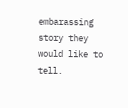embarassing story they would like to tell.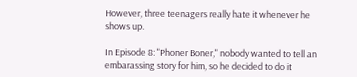However, three teenagers really hate it whenever he shows up.

In Episode 8: "Phoner Boner," nobody wanted to tell an embarassing story for him, so he decided to do it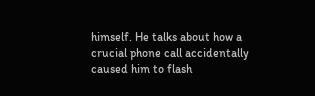himself. He talks about how a crucial phone call accidentally caused him to flash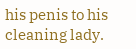his penis to his cleaning lady.